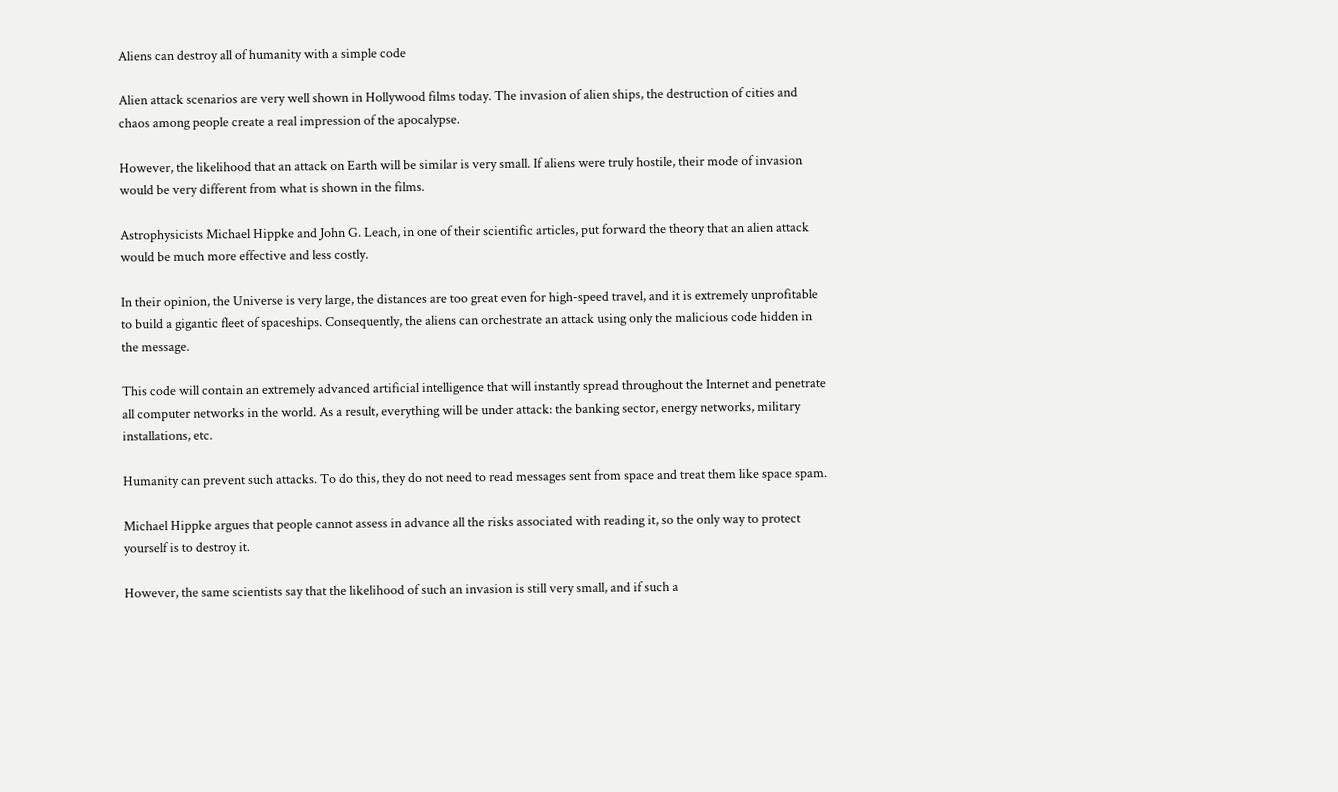Aliens can destroy all of humanity with a simple code

Alien attack scenarios are very well shown in Hollywood films today. The invasion of alien ships, the destruction of cities and chaos among people create a real impression of the apocalypse.

However, the likelihood that an attack on Earth will be similar is very small. If aliens were truly hostile, their mode of invasion would be very different from what is shown in the films.

Astrophysicists Michael Hippke and John G. Leach, in one of their scientific articles, put forward the theory that an alien attack would be much more effective and less costly.

In their opinion, the Universe is very large, the distances are too great even for high-speed travel, and it is extremely unprofitable to build a gigantic fleet of spaceships. Consequently, the aliens can orchestrate an attack using only the malicious code hidden in the message.

This code will contain an extremely advanced artificial intelligence that will instantly spread throughout the Internet and penetrate all computer networks in the world. As a result, everything will be under attack: the banking sector, energy networks, military installations, etc.

Humanity can prevent such attacks. To do this, they do not need to read messages sent from space and treat them like space spam.

Michael Hippke argues that people cannot assess in advance all the risks associated with reading it, so the only way to protect yourself is to destroy it.

However, the same scientists say that the likelihood of such an invasion is still very small, and if such a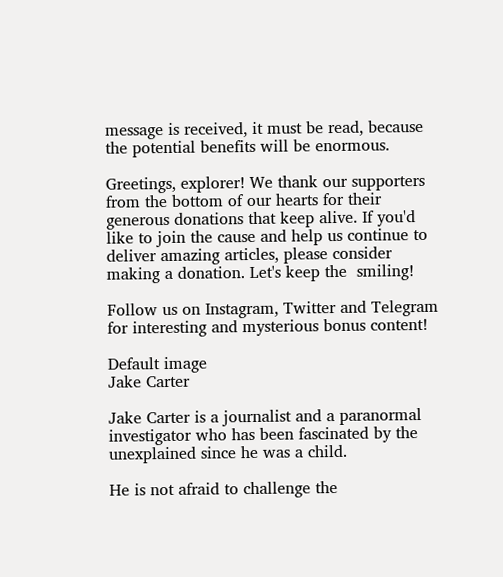message is received, it must be read, because the potential benefits will be enormous.

Greetings, explorer! We thank our supporters from the bottom of our hearts for their generous donations that keep alive. If you'd like to join the cause and help us continue to deliver amazing articles, please consider making a donation. Let's keep the  smiling!

Follow us on Instagram, Twitter and Telegram for interesting and mysterious bonus content!

Default image
Jake Carter

Jake Carter is a journalist and a paranormal investigator who has been fascinated by the unexplained since he was a child.

He is not afraid to challenge the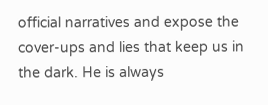official narratives and expose the cover-ups and lies that keep us in the dark. He is always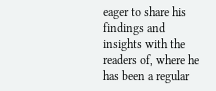eager to share his findings and insights with the readers of, where he has been a regular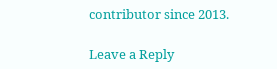contributor since 2013.

Leave a Reply